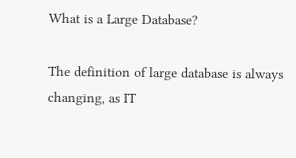What is a Large Database?

The definition of large database is always changing, as IT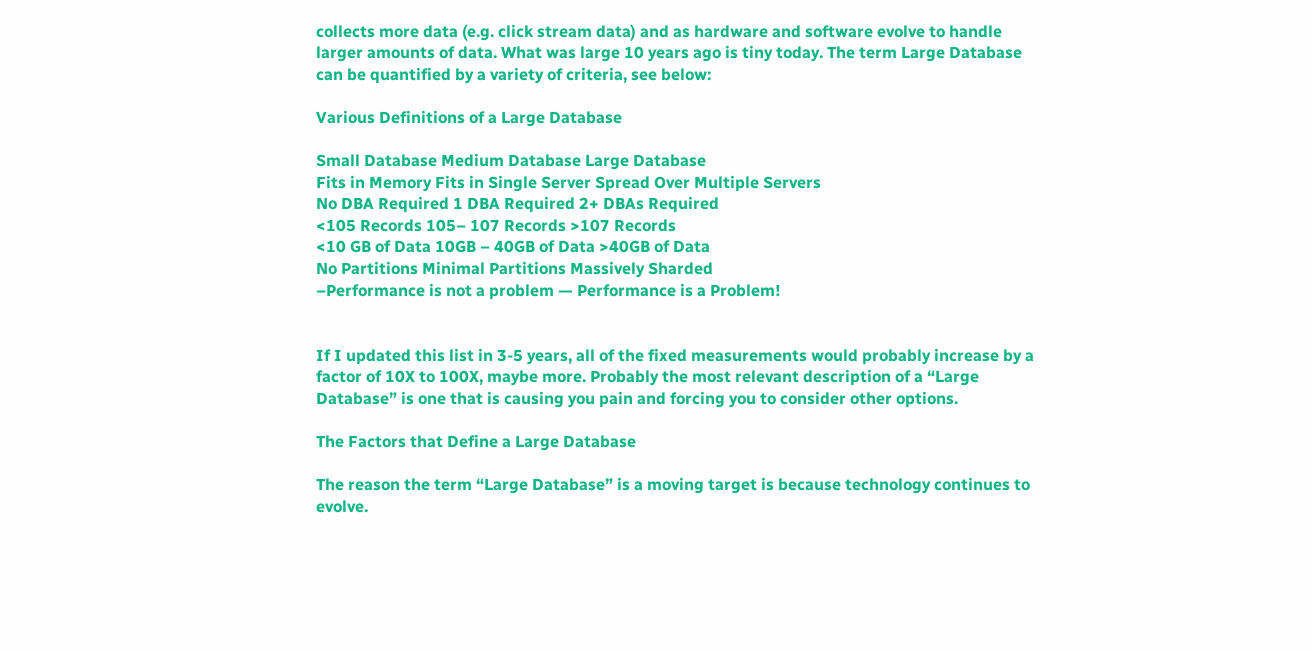collects more data (e.g. click stream data) and as hardware and software evolve to handle larger amounts of data. What was large 10 years ago is tiny today. The term Large Database can be quantified by a variety of criteria, see below:

Various Definitions of a Large Database

Small Database Medium Database Large Database
Fits in Memory Fits in Single Server Spread Over Multiple Servers
No DBA Required 1 DBA Required 2+ DBAs Required
<105 Records 105– 107 Records >107 Records
<10 GB of Data 10GB – 40GB of Data >40GB of Data
No Partitions Minimal Partitions Massively Sharded
–Performance is not a problem — Performance is a Problem!


If I updated this list in 3-5 years, all of the fixed measurements would probably increase by a factor of 10X to 100X, maybe more. Probably the most relevant description of a “Large Database” is one that is causing you pain and forcing you to consider other options.

The Factors that Define a Large Database

The reason the term “Large Database” is a moving target is because technology continues to evolve.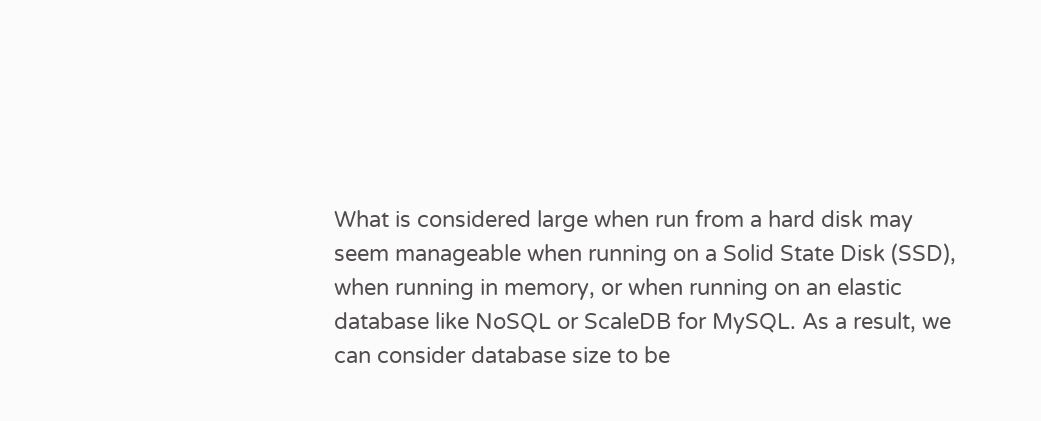What is considered large when run from a hard disk may seem manageable when running on a Solid State Disk (SSD), when running in memory, or when running on an elastic database like NoSQL or ScaleDB for MySQL. As a result, we can consider database size to be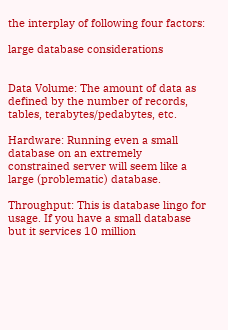the interplay of following four factors:

large database considerations


Data Volume: The amount of data as defined by the number of records, tables, terabytes/pedabytes, etc.

Hardware: Running even a small database on an extremely constrained server will seem like a large (problematic) database.

Throughput: This is database lingo for usage. If you have a small database but it services 10 million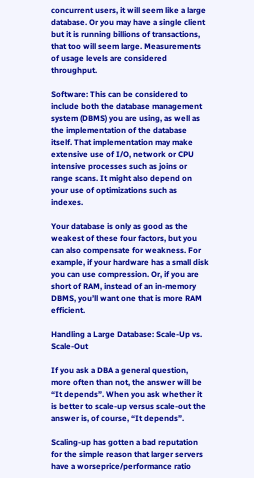concurrent users, it will seem like a large database. Or you may have a single client but it is running billions of transactions, that too will seem large. Measurements of usage levels are considered throughput.

Software: This can be considered to include both the database management system (DBMS) you are using, as well as the implementation of the database itself. That implementation may make extensive use of I/O, network or CPU intensive processes such as joins or range scans. It might also depend on your use of optimizations such as indexes.

Your database is only as good as the weakest of these four factors, but you can also compensate for weakness. For example, if your hardware has a small disk you can use compression. Or, if you are short of RAM, instead of an in-memory DBMS, you’ll want one that is more RAM efficient.

Handling a Large Database: Scale-Up vs. Scale-Out

If you ask a DBA a general question, more often than not, the answer will be “It depends”. When you ask whether it is better to scale-up versus scale-out the answer is, of course, “It depends”.

Scaling-up has gotten a bad reputation for the simple reason that larger servers have a worseprice/performance ratio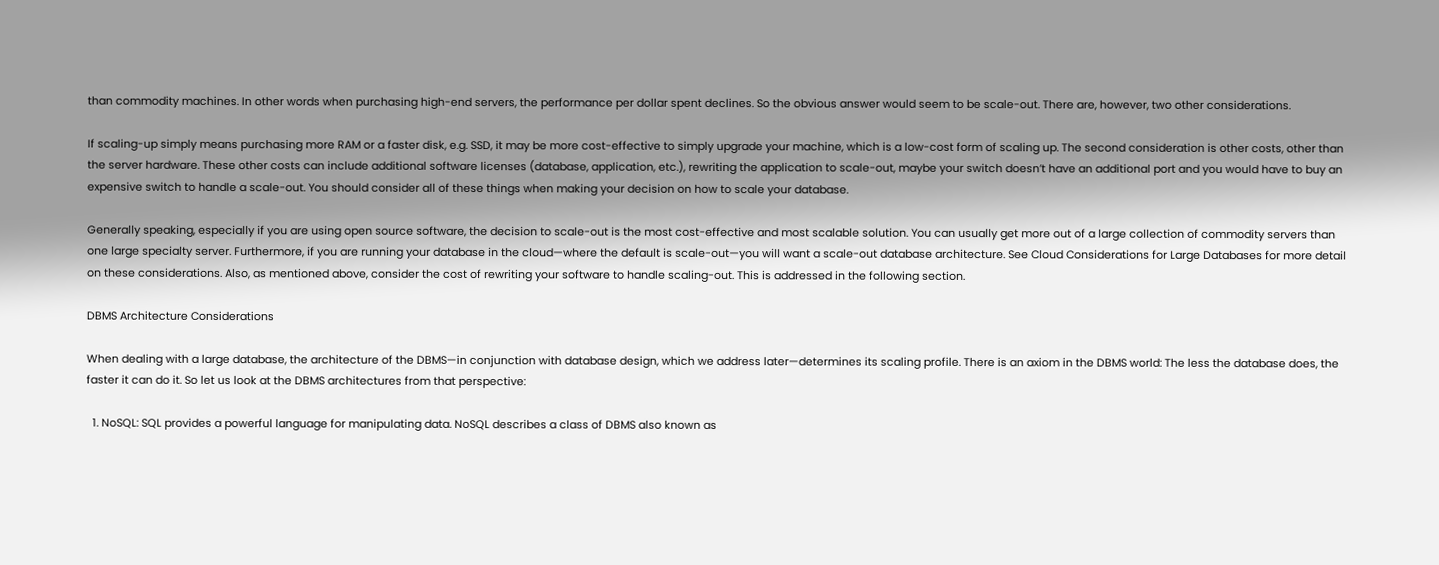than commodity machines. In other words when purchasing high-end servers, the performance per dollar spent declines. So the obvious answer would seem to be scale-out. There are, however, two other considerations.

If scaling-up simply means purchasing more RAM or a faster disk, e.g. SSD, it may be more cost-effective to simply upgrade your machine, which is a low-cost form of scaling up. The second consideration is other costs, other than the server hardware. These other costs can include additional software licenses (database, application, etc.), rewriting the application to scale-out, maybe your switch doesn’t have an additional port and you would have to buy an expensive switch to handle a scale-out. You should consider all of these things when making your decision on how to scale your database.

Generally speaking, especially if you are using open source software, the decision to scale-out is the most cost-effective and most scalable solution. You can usually get more out of a large collection of commodity servers than one large specialty server. Furthermore, if you are running your database in the cloud—where the default is scale-out—you will want a scale-out database architecture. See Cloud Considerations for Large Databases for more detail on these considerations. Also, as mentioned above, consider the cost of rewriting your software to handle scaling-out. This is addressed in the following section.

DBMS Architecture Considerations

When dealing with a large database, the architecture of the DBMS—in conjunction with database design, which we address later—determines its scaling profile. There is an axiom in the DBMS world: The less the database does, the faster it can do it. So let us look at the DBMS architectures from that perspective:

  1. NoSQL: SQL provides a powerful language for manipulating data. NoSQL describes a class of DBMS also known as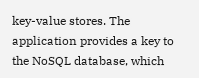key-value stores. The application provides a key to the NoSQL database, which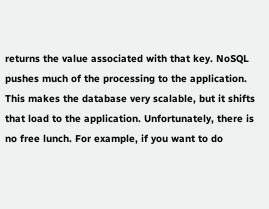returns the value associated with that key. NoSQL pushes much of the processing to the application. This makes the database very scalable, but it shifts that load to the application. Unfortunately, there is no free lunch. For example, if you want to do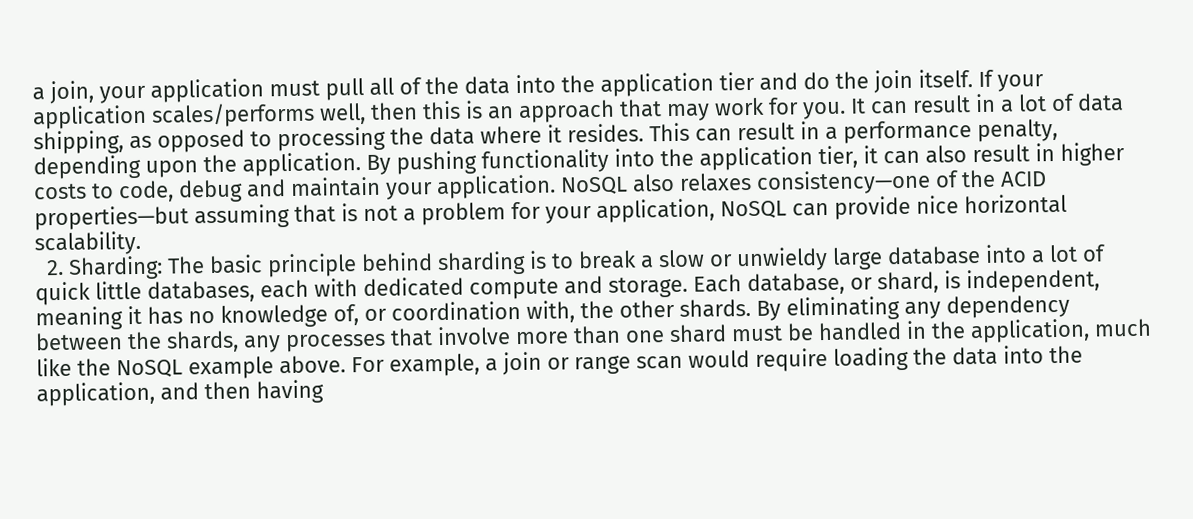a join, your application must pull all of the data into the application tier and do the join itself. If your application scales/performs well, then this is an approach that may work for you. It can result in a lot of data shipping, as opposed to processing the data where it resides. This can result in a performance penalty, depending upon the application. By pushing functionality into the application tier, it can also result in higher costs to code, debug and maintain your application. NoSQL also relaxes consistency—one of the ACID properties—but assuming that is not a problem for your application, NoSQL can provide nice horizontal scalability.
  2. Sharding: The basic principle behind sharding is to break a slow or unwieldy large database into a lot of quick little databases, each with dedicated compute and storage. Each database, or shard, is independent, meaning it has no knowledge of, or coordination with, the other shards. By eliminating any dependency between the shards, any processes that involve more than one shard must be handled in the application, much like the NoSQL example above. For example, a join or range scan would require loading the data into the application, and then having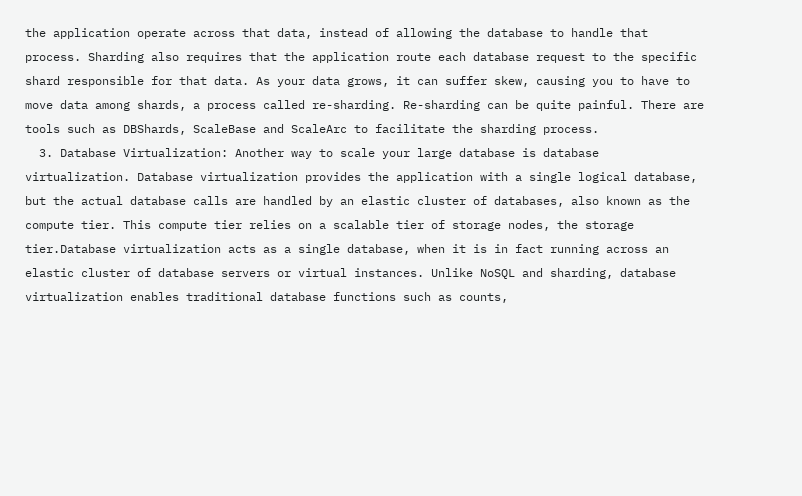the application operate across that data, instead of allowing the database to handle that process. Sharding also requires that the application route each database request to the specific shard responsible for that data. As your data grows, it can suffer skew, causing you to have to move data among shards, a process called re-sharding. Re-sharding can be quite painful. There are tools such as DBShards, ScaleBase and ScaleArc to facilitate the sharding process.
  3. Database Virtualization: Another way to scale your large database is database virtualization. Database virtualization provides the application with a single logical database, but the actual database calls are handled by an elastic cluster of databases, also known as the compute tier. This compute tier relies on a scalable tier of storage nodes, the storage tier.Database virtualization acts as a single database, when it is in fact running across an elastic cluster of database servers or virtual instances. Unlike NoSQL and sharding, database virtualization enables traditional database functions such as counts,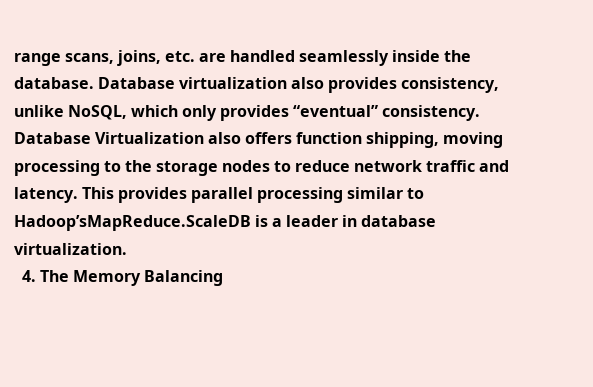range scans, joins, etc. are handled seamlessly inside the database. Database virtualization also provides consistency, unlike NoSQL, which only provides “eventual” consistency. Database Virtualization also offers function shipping, moving processing to the storage nodes to reduce network traffic and latency. This provides parallel processing similar to Hadoop’sMapReduce.ScaleDB is a leader in database virtualization.
  4. The Memory Balancing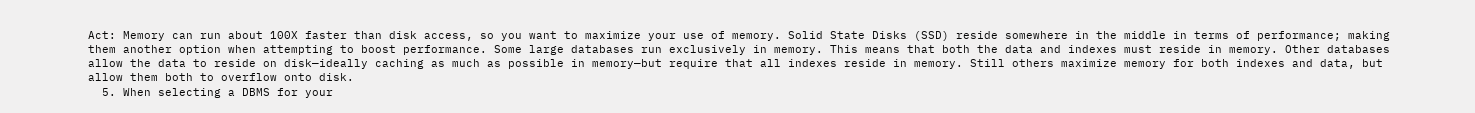Act: Memory can run about 100X faster than disk access, so you want to maximize your use of memory. Solid State Disks (SSD) reside somewhere in the middle in terms of performance; making them another option when attempting to boost performance. Some large databases run exclusively in memory. This means that both the data and indexes must reside in memory. Other databases allow the data to reside on disk—ideally caching as much as possible in memory—but require that all indexes reside in memory. Still others maximize memory for both indexes and data, but allow them both to overflow onto disk.
  5. When selecting a DBMS for your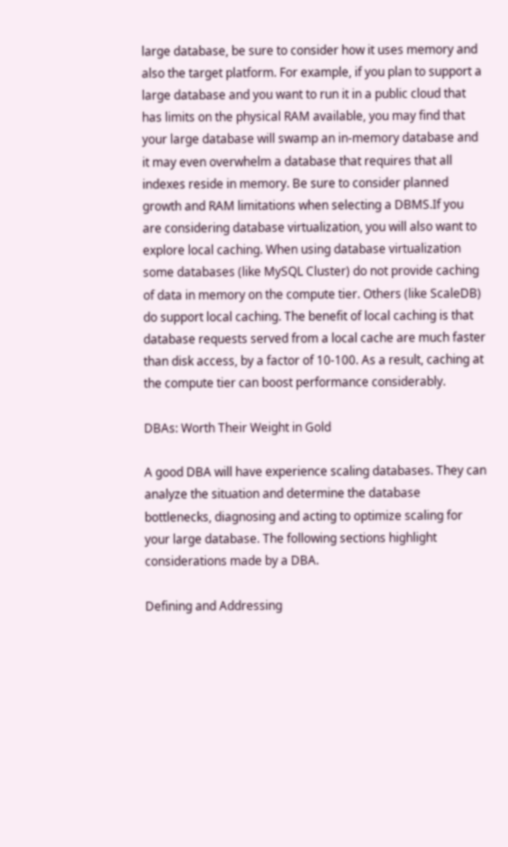large database, be sure to consider how it uses memory and also the target platform. For example, if you plan to support a large database and you want to run it in a public cloud that has limits on the physical RAM available, you may find that your large database will swamp an in-memory database and it may even overwhelm a database that requires that all indexes reside in memory. Be sure to consider planned growth and RAM limitations when selecting a DBMS.If you are considering database virtualization, you will also want to explore local caching. When using database virtualization some databases (like MySQL Cluster) do not provide caching of data in memory on the compute tier. Others (like ScaleDB) do support local caching. The benefit of local caching is that database requests served from a local cache are much faster than disk access, by a factor of 10-100. As a result, caching at the compute tier can boost performance considerably.

DBAs: Worth Their Weight in Gold

A good DBA will have experience scaling databases. They can analyze the situation and determine the database bottlenecks, diagnosing and acting to optimize scaling for your large database. The following sections highlight considerations made by a DBA.

Defining and Addressing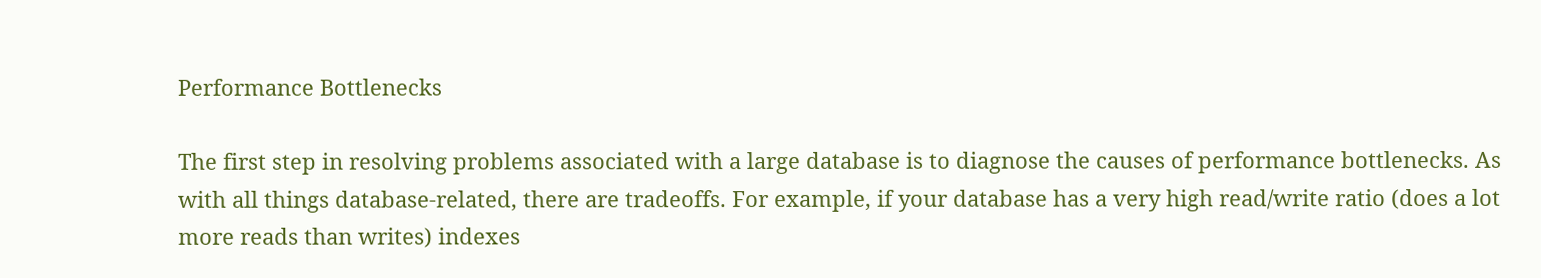Performance Bottlenecks

The first step in resolving problems associated with a large database is to diagnose the causes of performance bottlenecks. As with all things database-related, there are tradeoffs. For example, if your database has a very high read/write ratio (does a lot more reads than writes) indexes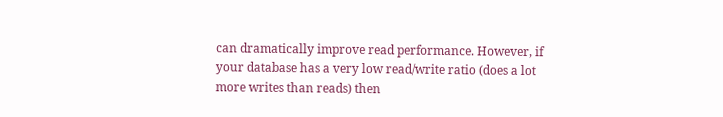can dramatically improve read performance. However, if your database has a very low read/write ratio (does a lot more writes than reads) then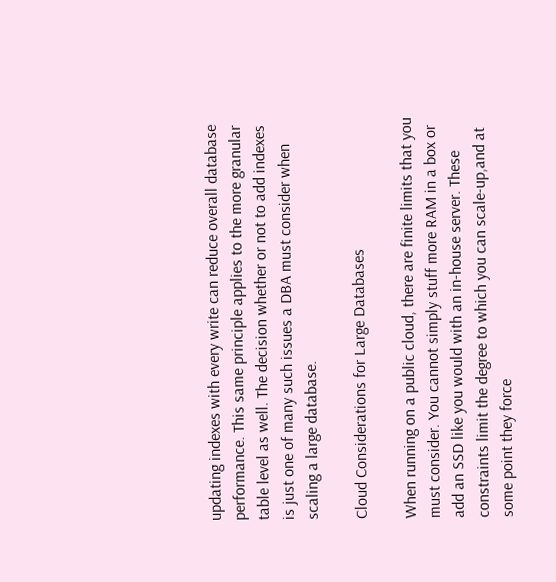updating indexes with every write can reduce overall database performance. This same principle applies to the more granular table level as well. The decision whether or not to add indexes is just one of many such issues a DBA must consider when scaling a large database.

Cloud Considerations for Large Databases

When running on a public cloud, there are finite limits that you must consider. You cannot simply stuff more RAM in a box or add an SSD like you would with an in-house server. These constraints limit the degree to which you can scale-up,and at some point they force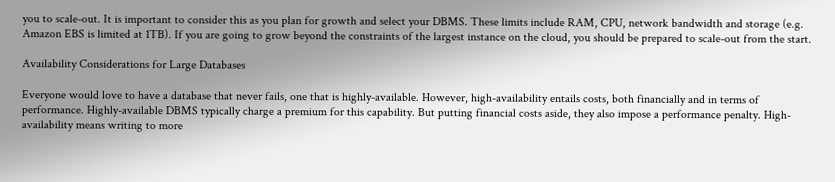you to scale-out. It is important to consider this as you plan for growth and select your DBMS. These limits include RAM, CPU, network bandwidth and storage (e.g. Amazon EBS is limited at 1TB). If you are going to grow beyond the constraints of the largest instance on the cloud, you should be prepared to scale-out from the start.

Availability Considerations for Large Databases

Everyone would love to have a database that never fails, one that is highly-available. However, high-availability entails costs, both financially and in terms of performance. Highly-available DBMS typically charge a premium for this capability. But putting financial costs aside, they also impose a performance penalty. High-availability means writing to more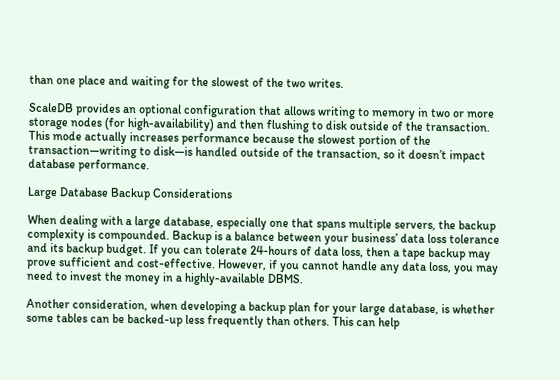than one place and waiting for the slowest of the two writes.

ScaleDB provides an optional configuration that allows writing to memory in two or more storage nodes (for high-availability) and then flushing to disk outside of the transaction. This mode actually increases performance because the slowest portion of the transaction—writing to disk—is handled outside of the transaction, so it doesn’t impact database performance.

Large Database Backup Considerations

When dealing with a large database, especially one that spans multiple servers, the backup complexity is compounded. Backup is a balance between your business’ data loss tolerance and its backup budget. If you can tolerate 24-hours of data loss, then a tape backup may prove sufficient and cost-effective. However, if you cannot handle any data loss, you may need to invest the money in a highly-available DBMS.

Another consideration, when developing a backup plan for your large database, is whether some tables can be backed-up less frequently than others. This can help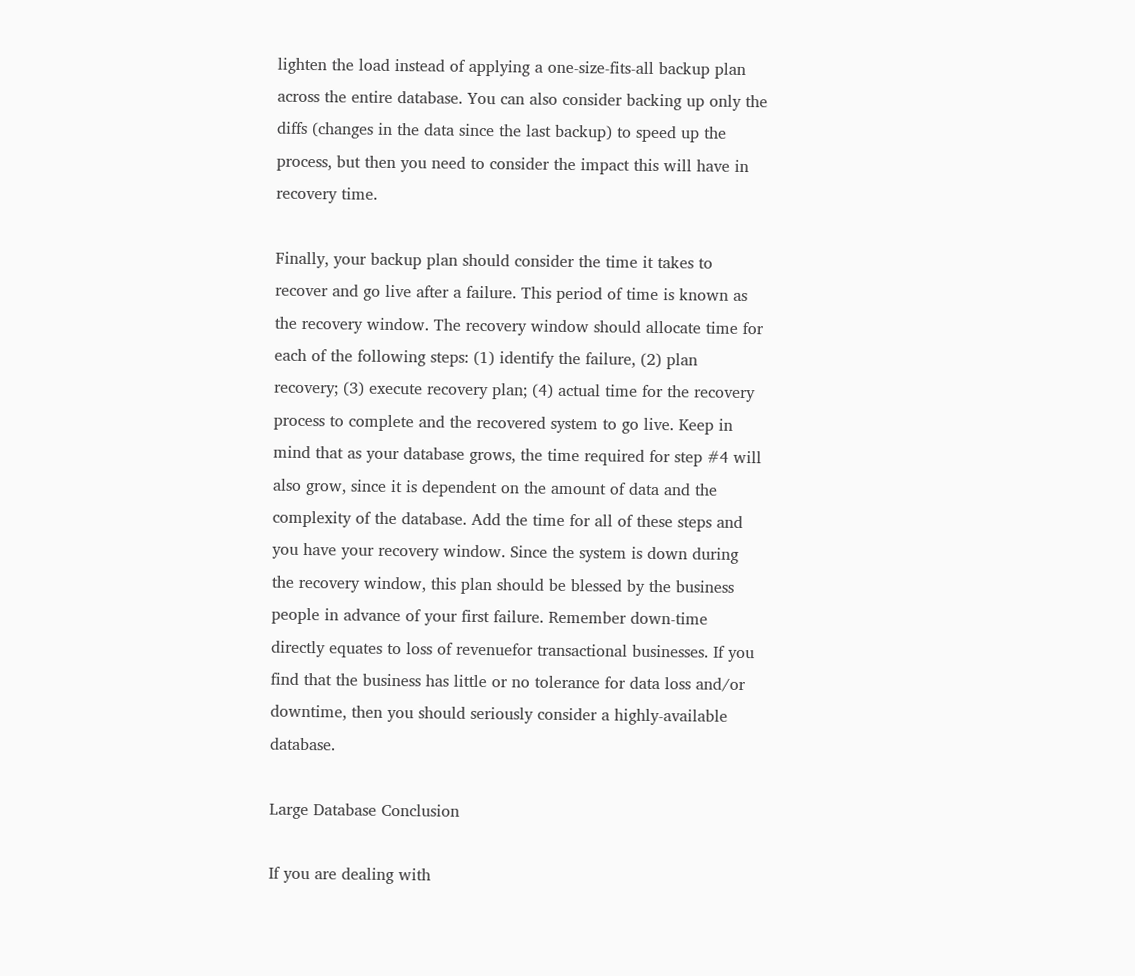lighten the load instead of applying a one-size-fits-all backup plan across the entire database. You can also consider backing up only the diffs (changes in the data since the last backup) to speed up the process, but then you need to consider the impact this will have in recovery time.

Finally, your backup plan should consider the time it takes to recover and go live after a failure. This period of time is known as the recovery window. The recovery window should allocate time for each of the following steps: (1) identify the failure, (2) plan recovery; (3) execute recovery plan; (4) actual time for the recovery process to complete and the recovered system to go live. Keep in mind that as your database grows, the time required for step #4 will also grow, since it is dependent on the amount of data and the complexity of the database. Add the time for all of these steps and you have your recovery window. Since the system is down during the recovery window, this plan should be blessed by the business people in advance of your first failure. Remember down-time directly equates to loss of revenuefor transactional businesses. If you find that the business has little or no tolerance for data loss and/or downtime, then you should seriously consider a highly-available database.

Large Database Conclusion

If you are dealing with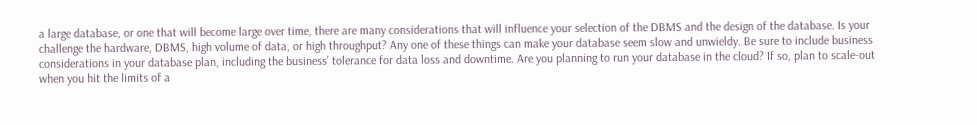a large database, or one that will become large over time, there are many considerations that will influence your selection of the DBMS and the design of the database. Is your challenge the hardware, DBMS, high volume of data, or high throughput? Any one of these things can make your database seem slow and unwieldy. Be sure to include business considerations in your database plan, including the business’ tolerance for data loss and downtime. Are you planning to run your database in the cloud? If so, plan to scale-out when you hit the limits of a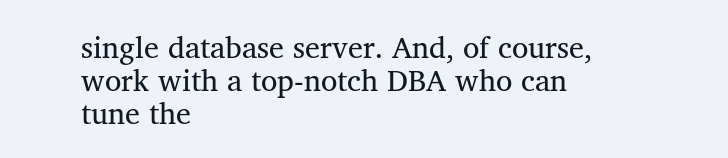single database server. And, of course, work with a top-notch DBA who can tune the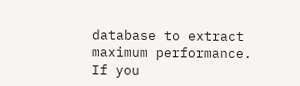database to extract maximum performance. If you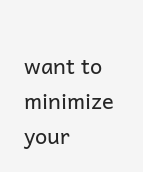want to minimize your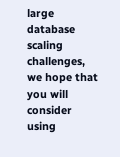large database scaling challenges, we hope that you will consider using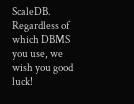ScaleDB. Regardless of which DBMS you use, we wish you good luck!